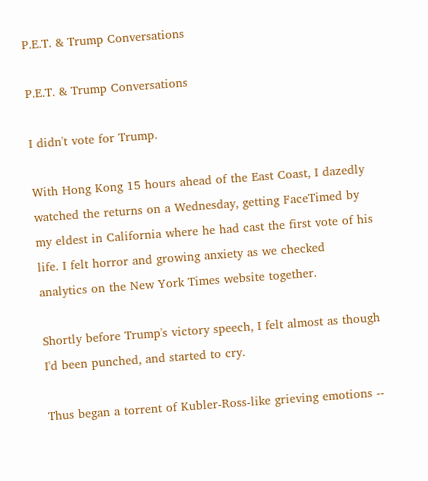P.E.T. & Trump Conversations

P.E.T. & Trump Conversations

I didn't vote for Trump.

With Hong Kong 15 hours ahead of the East Coast, I dazedly watched the returns on a Wednesday, getting FaceTimed by my eldest in California where he had cast the first vote of his life. I felt horror and growing anxiety as we checked analytics on the New York Times website together.

Shortly before Trump's victory speech, I felt almost as though I'd been punched, and started to cry.

Thus began a torrent of Kubler-Ross-like grieving emotions --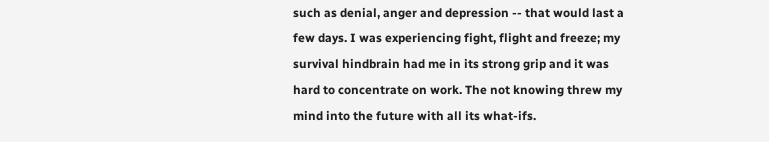such as denial, anger and depression -- that would last a few days. I was experiencing fight, flight and freeze; my survival hindbrain had me in its strong grip and it was hard to concentrate on work. The not knowing threw my mind into the future with all its what-ifs.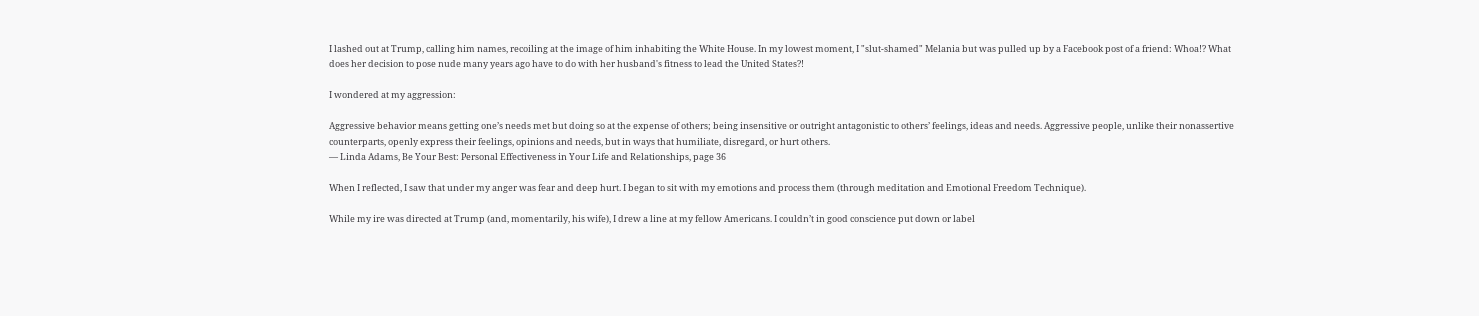I lashed out at Trump, calling him names, recoiling at the image of him inhabiting the White House. In my lowest moment, I "slut-shamed" Melania but was pulled up by a Facebook post of a friend: Whoa!? What does her decision to pose nude many years ago have to do with her husband's fitness to lead the United States?!

I wondered at my aggression:

Aggressive behavior means getting one’s needs met but doing so at the expense of others; being insensitive or outright antagonistic to others’ feelings, ideas and needs. Aggressive people, unlike their nonassertive counterparts, openly express their feelings, opinions and needs, but in ways that humiliate, disregard, or hurt others.
— Linda Adams, Be Your Best: Personal Effectiveness in Your Life and Relationships, page 36

When I reflected, I saw that under my anger was fear and deep hurt. I began to sit with my emotions and process them (through meditation and Emotional Freedom Technique).

While my ire was directed at Trump (and, momentarily, his wife), I drew a line at my fellow Americans. I couldn’t in good conscience put down or label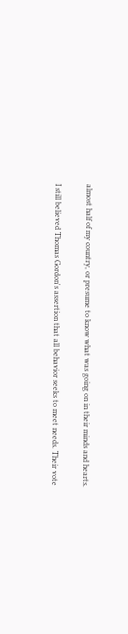almost half of my country, or presume to know what was going on in their minds and hearts.

I still believed Thomas Gordon's assertion that all behavior seeks to meet needs. Their vote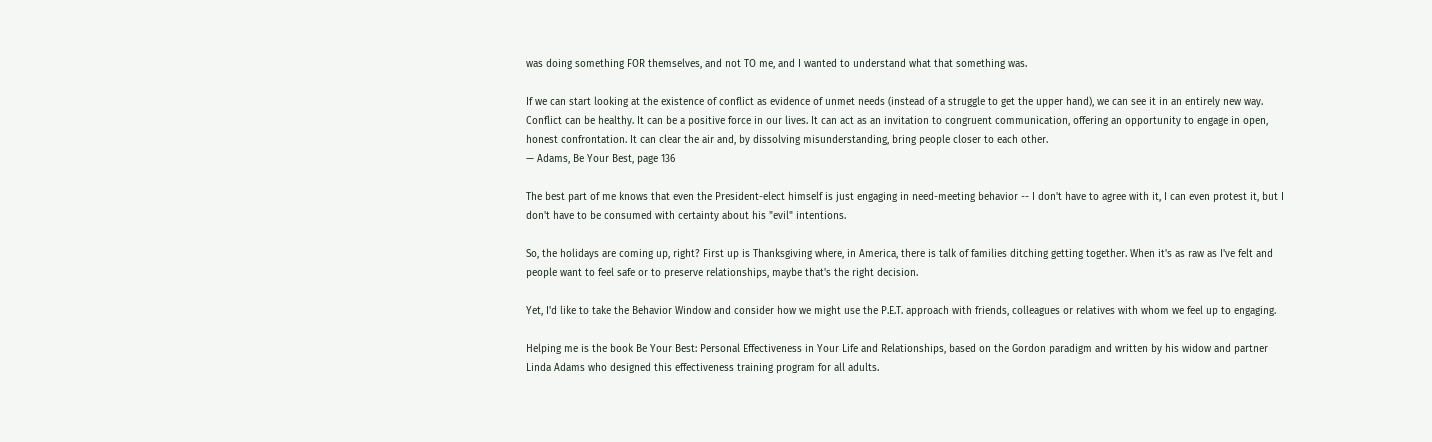was doing something FOR themselves, and not TO me, and I wanted to understand what that something was.

If we can start looking at the existence of conflict as evidence of unmet needs (instead of a struggle to get the upper hand), we can see it in an entirely new way. Conflict can be healthy. It can be a positive force in our lives. It can act as an invitation to congruent communication, offering an opportunity to engage in open, honest confrontation. It can clear the air and, by dissolving misunderstanding, bring people closer to each other.
— Adams, Be Your Best, page 136

The best part of me knows that even the President-elect himself is just engaging in need-meeting behavior -- I don't have to agree with it, I can even protest it, but I don't have to be consumed with certainty about his "evil" intentions.

So, the holidays are coming up, right? First up is Thanksgiving where, in America, there is talk of families ditching getting together. When it's as raw as I've felt and people want to feel safe or to preserve relationships, maybe that's the right decision.

Yet, I'd like to take the Behavior Window and consider how we might use the P.E.T. approach with friends, colleagues or relatives with whom we feel up to engaging.

Helping me is the book Be Your Best: Personal Effectiveness in Your Life and Relationships, based on the Gordon paradigm and written by his widow and partner Linda Adams who designed this effectiveness training program for all adults.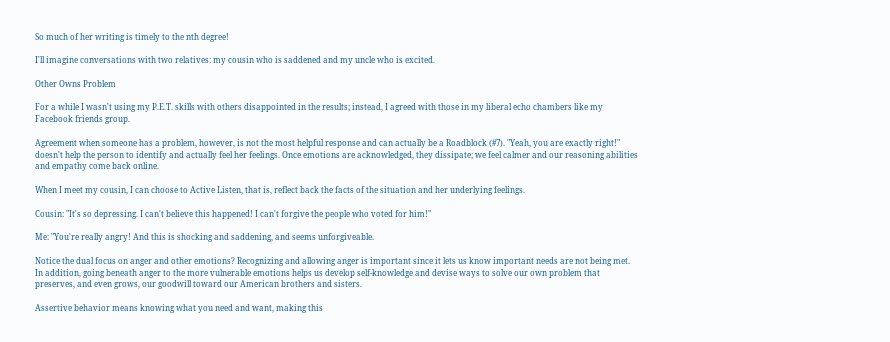So much of her writing is timely to the nth degree!

I'll imagine conversations with two relatives: my cousin who is saddened and my uncle who is excited.

Other Owns Problem

For a while I wasn't using my P.E.T. skills with others disappointed in the results; instead, I agreed with those in my liberal echo chambers like my Facebook friends group.

Agreement when someone has a problem, however, is not the most helpful response and can actually be a Roadblock (#7). "Yeah, you are exactly right!" doesn't help the person to identify and actually feel her feelings. Once emotions are acknowledged, they dissipate; we feel calmer and our reasoning abilities and empathy come back online.

When I meet my cousin, I can choose to Active Listen, that is, reflect back the facts of the situation and her underlying feelings.

Cousin: "It's so depressing. I can't believe this happened! I can't forgive the people who voted for him!"

Me: "You're really angry! And this is shocking and saddening, and seems unforgiveable.

Notice the dual focus on anger and other emotions? Recognizing and allowing anger is important since it lets us know important needs are not being met. In addition, going beneath anger to the more vulnerable emotions helps us develop self-knowledge and devise ways to solve our own problem that preserves, and even grows, our goodwill toward our American brothers and sisters.

Assertive behavior means knowing what you need and want, making this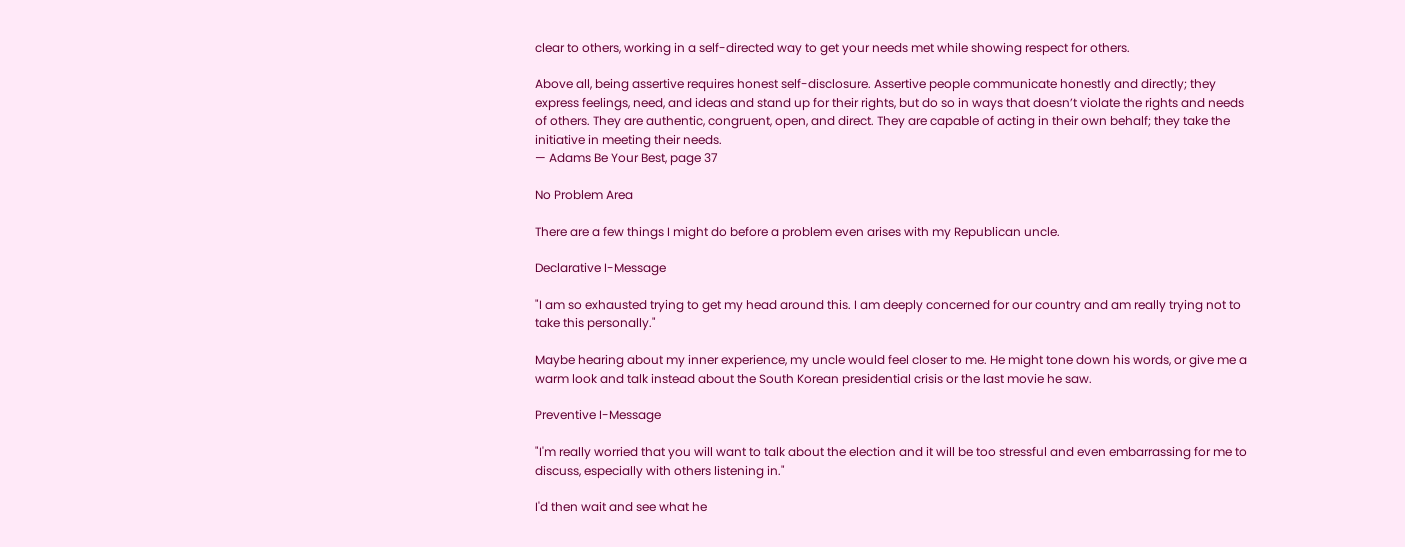clear to others, working in a self-directed way to get your needs met while showing respect for others.

Above all, being assertive requires honest self-disclosure. Assertive people communicate honestly and directly; they express feelings, need, and ideas and stand up for their rights, but do so in ways that doesn’t violate the rights and needs of others. They are authentic, congruent, open, and direct. They are capable of acting in their own behalf; they take the initiative in meeting their needs.
— Adams Be Your Best, page 37

No Problem Area

There are a few things I might do before a problem even arises with my Republican uncle.

Declarative I-Message

"I am so exhausted trying to get my head around this. I am deeply concerned for our country and am really trying not to take this personally."

Maybe hearing about my inner experience, my uncle would feel closer to me. He might tone down his words, or give me a warm look and talk instead about the South Korean presidential crisis or the last movie he saw.

Preventive I-Message

"I'm really worried that you will want to talk about the election and it will be too stressful and even embarrassing for me to discuss, especially with others listening in."

I'd then wait and see what he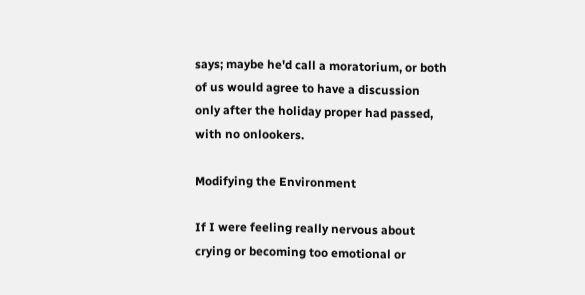says; maybe he'd call a moratorium, or both of us would agree to have a discussion only after the holiday proper had passed, with no onlookers.

Modifying the Environment

If I were feeling really nervous about crying or becoming too emotional or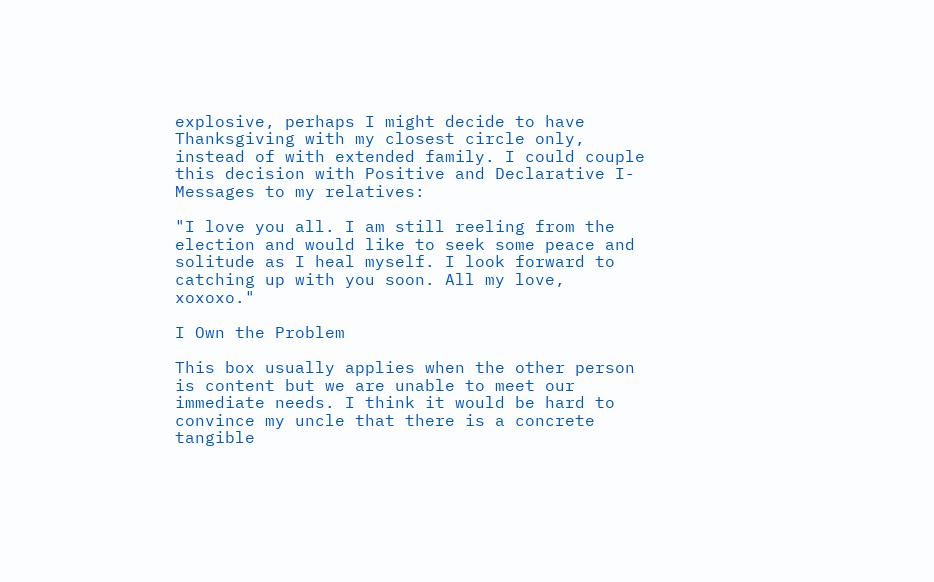explosive, perhaps I might decide to have Thanksgiving with my closest circle only, instead of with extended family. I could couple this decision with Positive and Declarative I-Messages to my relatives:

"I love you all. I am still reeling from the election and would like to seek some peace and solitude as I heal myself. I look forward to catching up with you soon. All my love, xoxoxo."

I Own the Problem

This box usually applies when the other person is content but we are unable to meet our immediate needs. I think it would be hard to convince my uncle that there is a concrete tangible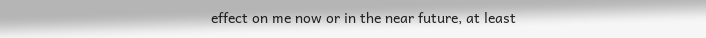effect on me now or in the near future, at least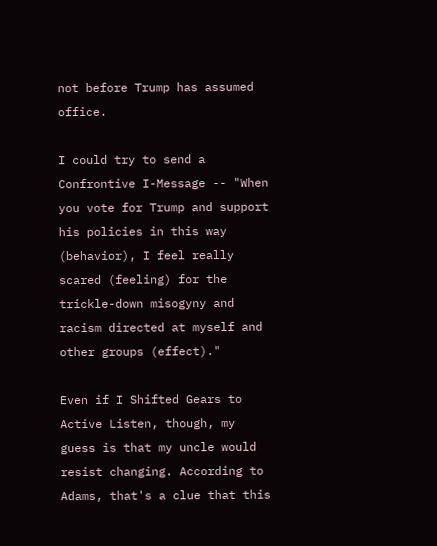not before Trump has assumed office.

I could try to send a Confrontive I-Message -- "When you vote for Trump and support his policies in this way (behavior), I feel really scared (feeling) for the trickle-down misogyny and racism directed at myself and other groups (effect)."

Even if I Shifted Gears to Active Listen, though, my guess is that my uncle would resist changing. According to Adams, that's a clue that this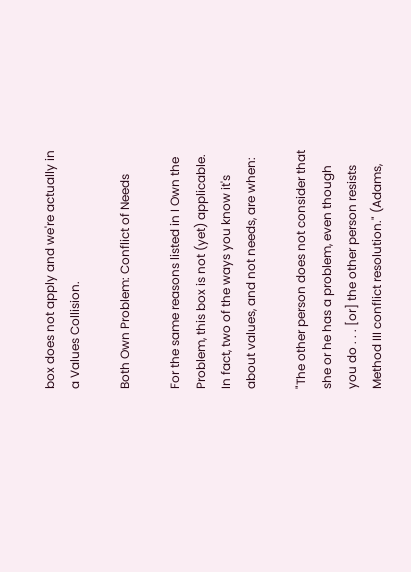box does not apply and we're actually in a Values Collision.

Both Own Problem: Conflict of Needs

For the same reasons listed in I Own the Problem, this box is not (yet) applicable. In fact, two of the ways you know it's about values, and not needs, are when:

"The other person does not consider that she or he has a problem, even though you do . . . [or] the other person resists Method III conflict resolution." (Adams,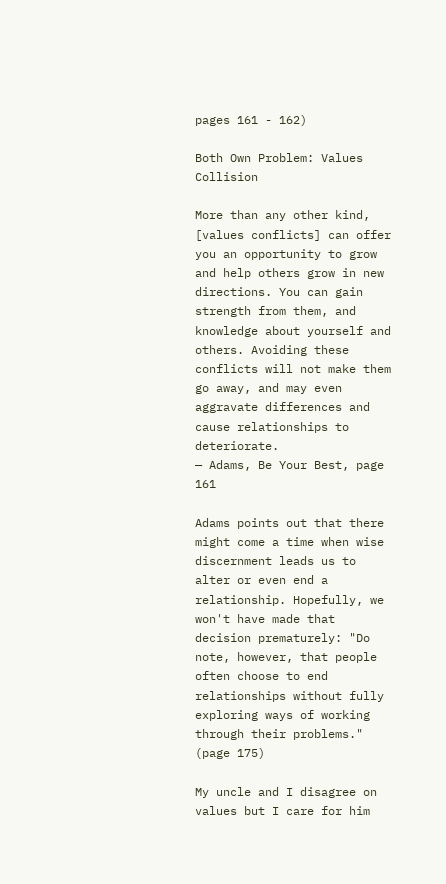pages 161 - 162)

Both Own Problem: Values Collision

More than any other kind, [values conflicts] can offer you an opportunity to grow and help others grow in new directions. You can gain strength from them, and knowledge about yourself and others. Avoiding these conflicts will not make them go away, and may even aggravate differences and cause relationships to deteriorate.
— Adams, Be Your Best, page 161

Adams points out that there might come a time when wise discernment leads us to alter or even end a relationship. Hopefully, we won't have made that decision prematurely: "Do note, however, that people often choose to end relationships without fully exploring ways of working through their problems." (page 175)

My uncle and I disagree on values but I care for him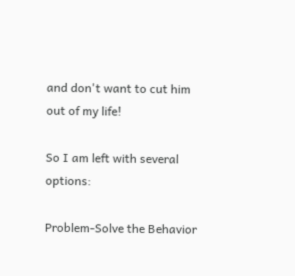and don't want to cut him out of my life!

So I am left with several options:

Problem-Solve the Behavior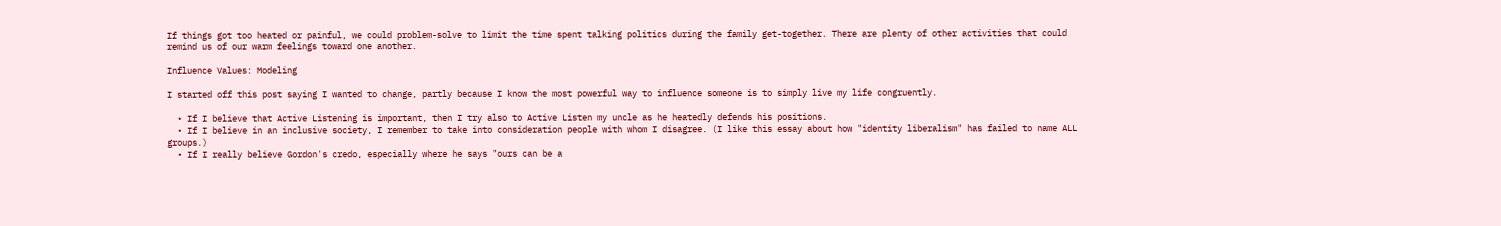If things got too heated or painful, we could problem-solve to limit the time spent talking politics during the family get-together. There are plenty of other activities that could remind us of our warm feelings toward one another.

Influence Values: Modeling

I started off this post saying I wanted to change, partly because I know the most powerful way to influence someone is to simply live my life congruently.

  • If I believe that Active Listening is important, then I try also to Active Listen my uncle as he heatedly defends his positions.
  • If I believe in an inclusive society, I remember to take into consideration people with whom I disagree. (I like this essay about how "identity liberalism" has failed to name ALL groups.)
  • If I really believe Gordon's credo, especially where he says "ours can be a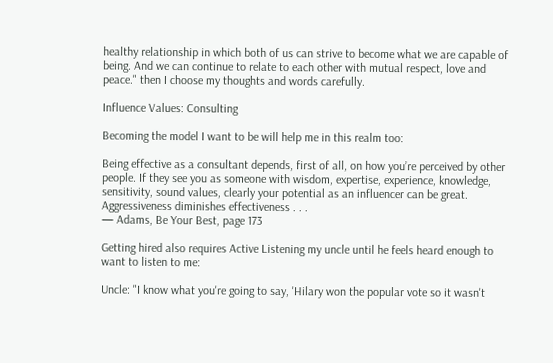healthy relationship in which both of us can strive to become what we are capable of being. And we can continue to relate to each other with mutual respect, love and peace." then I choose my thoughts and words carefully.

Influence Values: Consulting

Becoming the model I want to be will help me in this realm too:

Being effective as a consultant depends, first of all, on how you’re perceived by other people. If they see you as someone with wisdom, expertise, experience, knowledge, sensitivity, sound values, clearly your potential as an influencer can be great. Aggressiveness diminishes effectiveness . . .
— Adams, Be Your Best, page 173

Getting hired also requires Active Listening my uncle until he feels heard enough to want to listen to me:

Uncle: "I know what you're going to say, 'Hilary won the popular vote so it wasn't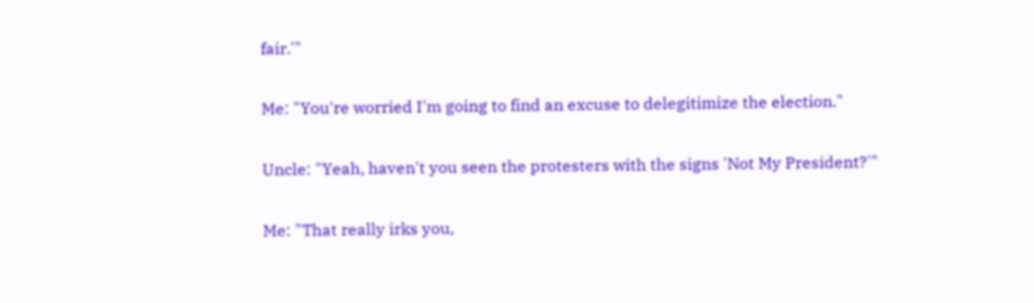fair.'"

Me: "You're worried I'm going to find an excuse to delegitimize the election."

Uncle: "Yeah, haven't you seen the protesters with the signs 'Not My President?'"

Me: "That really irks you,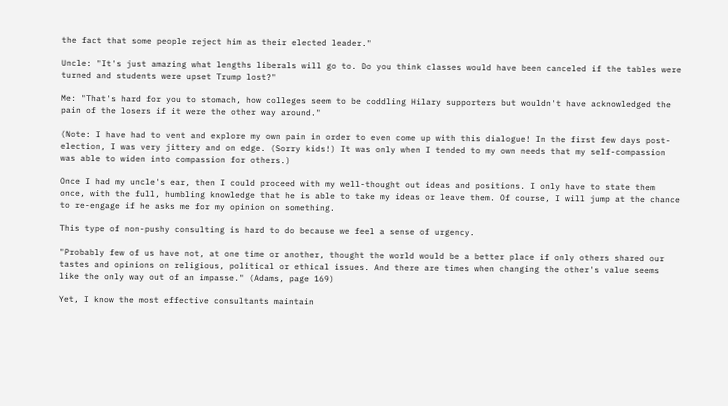the fact that some people reject him as their elected leader."

Uncle: "It's just amazing what lengths liberals will go to. Do you think classes would have been canceled if the tables were turned and students were upset Trump lost?"

Me: "That's hard for you to stomach, how colleges seem to be coddling Hilary supporters but wouldn't have acknowledged the pain of the losers if it were the other way around."

(Note: I have had to vent and explore my own pain in order to even come up with this dialogue! In the first few days post-election, I was very jittery and on edge. (Sorry kids!) It was only when I tended to my own needs that my self-compassion was able to widen into compassion for others.)

Once I had my uncle's ear, then I could proceed with my well-thought out ideas and positions. I only have to state them once, with the full, humbling knowledge that he is able to take my ideas or leave them. Of course, I will jump at the chance to re-engage if he asks me for my opinion on something.

This type of non-pushy consulting is hard to do because we feel a sense of urgency.

"Probably few of us have not, at one time or another, thought the world would be a better place if only others shared our tastes and opinions on religious, political or ethical issues. And there are times when changing the other's value seems like the only way out of an impasse." (Adams, page 169)

Yet, I know the most effective consultants maintain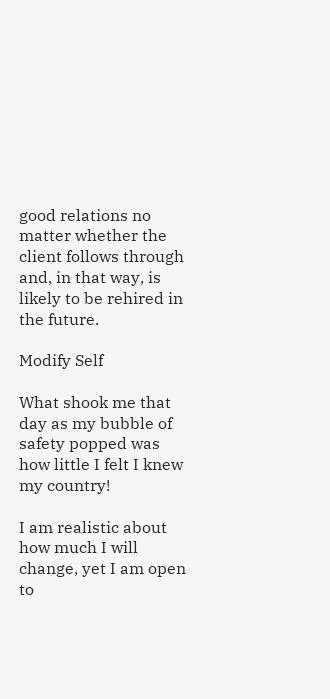good relations no matter whether the client follows through and, in that way, is likely to be rehired in the future.

Modify Self

What shook me that day as my bubble of safety popped was how little I felt I knew my country!

I am realistic about how much I will change, yet I am open to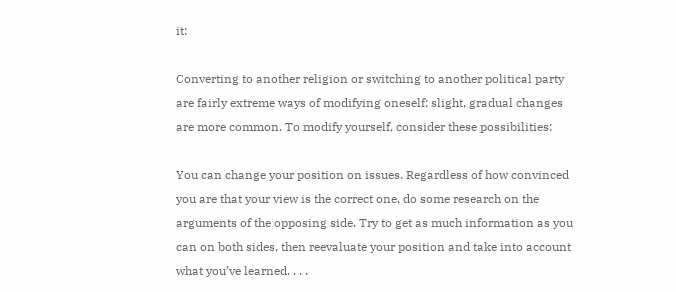it:

Converting to another religion or switching to another political party are fairly extreme ways of modifying oneself; slight, gradual changes are more common. To modify yourself, consider these possibilities:

You can change your position on issues. Regardless of how convinced you are that your view is the correct one, do some research on the arguments of the opposing side. Try to get as much information as you can on both sides, then reevaluate your position and take into account what you’ve learned. . . .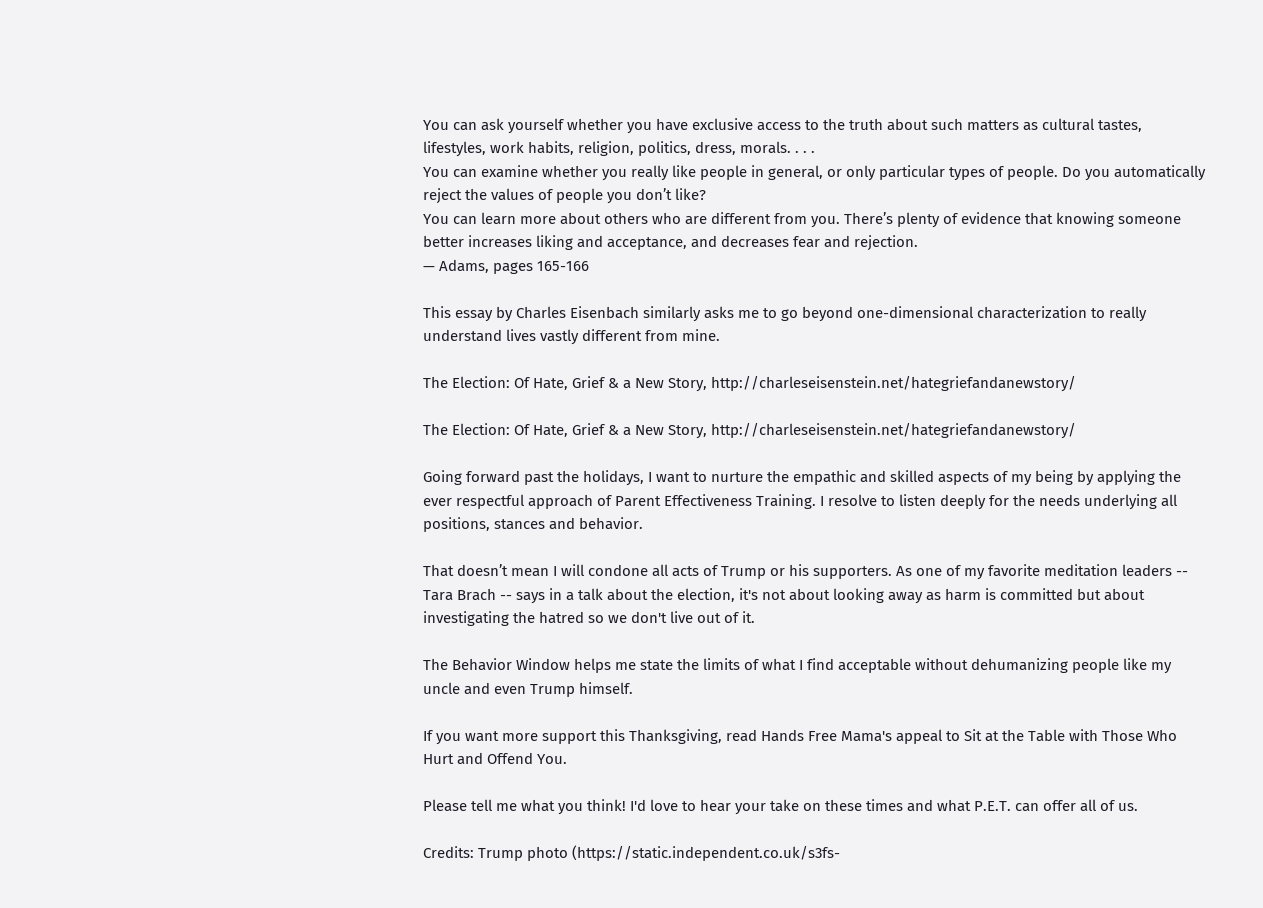You can ask yourself whether you have exclusive access to the truth about such matters as cultural tastes, lifestyles, work habits, religion, politics, dress, morals. . . .
You can examine whether you really like people in general, or only particular types of people. Do you automatically reject the values of people you don’t like?
You can learn more about others who are different from you. There’s plenty of evidence that knowing someone better increases liking and acceptance, and decreases fear and rejection.
— Adams, pages 165-166

This essay by Charles Eisenbach similarly asks me to go beyond one-dimensional characterization to really understand lives vastly different from mine.

The Election: Of Hate, Grief & a New Story, http://charleseisenstein.net/hategriefandanewstory/

The Election: Of Hate, Grief & a New Story, http://charleseisenstein.net/hategriefandanewstory/

Going forward past the holidays, I want to nurture the empathic and skilled aspects of my being by applying the ever respectful approach of Parent Effectiveness Training. I resolve to listen deeply for the needs underlying all positions, stances and behavior.

That doesn’t mean I will condone all acts of Trump or his supporters. As one of my favorite meditation leaders -- Tara Brach -- says in a talk about the election, it's not about looking away as harm is committed but about investigating the hatred so we don't live out of it.

The Behavior Window helps me state the limits of what I find acceptable without dehumanizing people like my uncle and even Trump himself.

If you want more support this Thanksgiving, read Hands Free Mama's appeal to Sit at the Table with Those Who Hurt and Offend You.

Please tell me what you think! I'd love to hear your take on these times and what P.E.T. can offer all of us.

Credits: Trump photo (https://static.independent.co.uk/s3fs-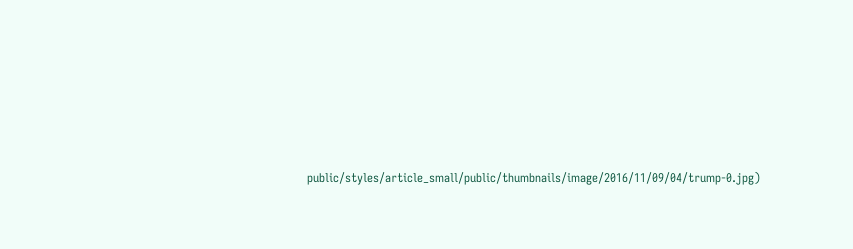public/styles/article_small/public/thumbnails/image/2016/11/09/04/trump-0.jpg)